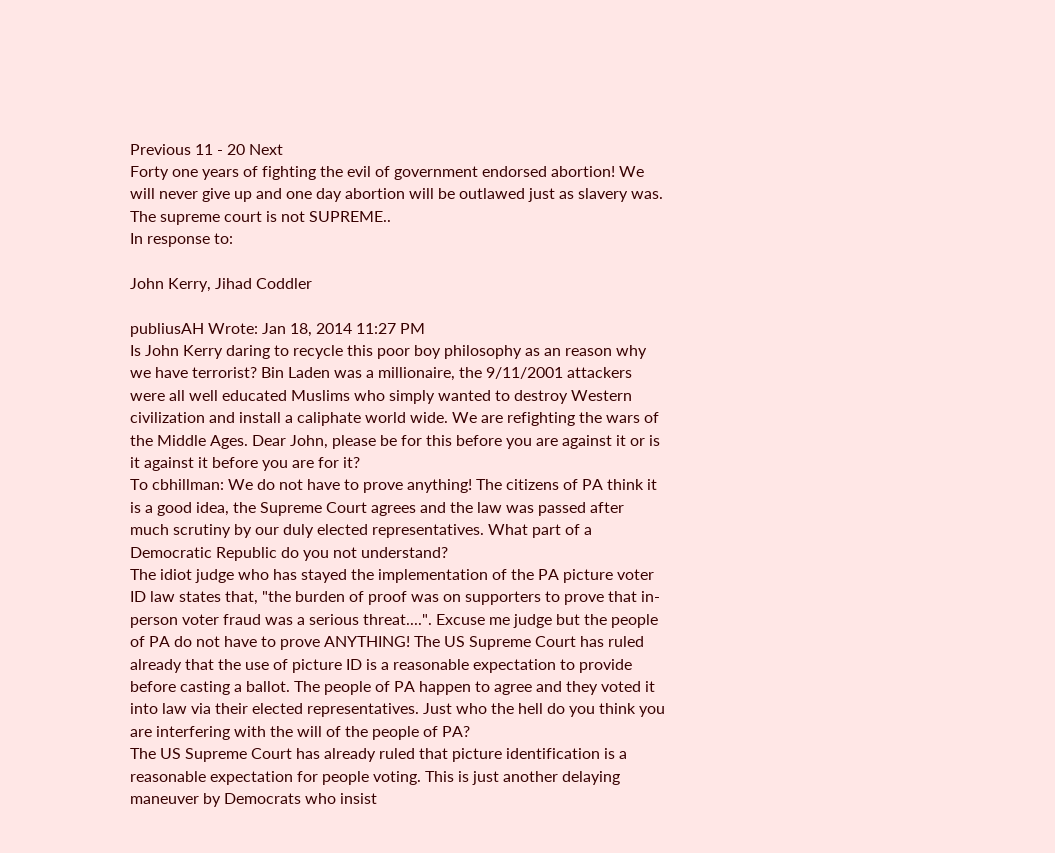Previous 11 - 20 Next
Forty one years of fighting the evil of government endorsed abortion! We will never give up and one day abortion will be outlawed just as slavery was. The supreme court is not SUPREME..
In response to:

John Kerry, Jihad Coddler

publiusAH Wrote: Jan 18, 2014 11:27 PM
Is John Kerry daring to recycle this poor boy philosophy as an reason why we have terrorist? Bin Laden was a millionaire, the 9/11/2001 attackers were all well educated Muslims who simply wanted to destroy Western civilization and install a caliphate world wide. We are refighting the wars of the Middle Ages. Dear John, please be for this before you are against it or is it against it before you are for it?
To cbhillman: We do not have to prove anything! The citizens of PA think it is a good idea, the Supreme Court agrees and the law was passed after much scrutiny by our duly elected representatives. What part of a Democratic Republic do you not understand?
The idiot judge who has stayed the implementation of the PA picture voter ID law states that, "the burden of proof was on supporters to prove that in-person voter fraud was a serious threat....". Excuse me judge but the people of PA do not have to prove ANYTHING! The US Supreme Court has ruled already that the use of picture ID is a reasonable expectation to provide before casting a ballot. The people of PA happen to agree and they voted it into law via their elected representatives. Just who the hell do you think you are interfering with the will of the people of PA?
The US Supreme Court has already ruled that picture identification is a reasonable expectation for people voting. This is just another delaying maneuver by Democrats who insist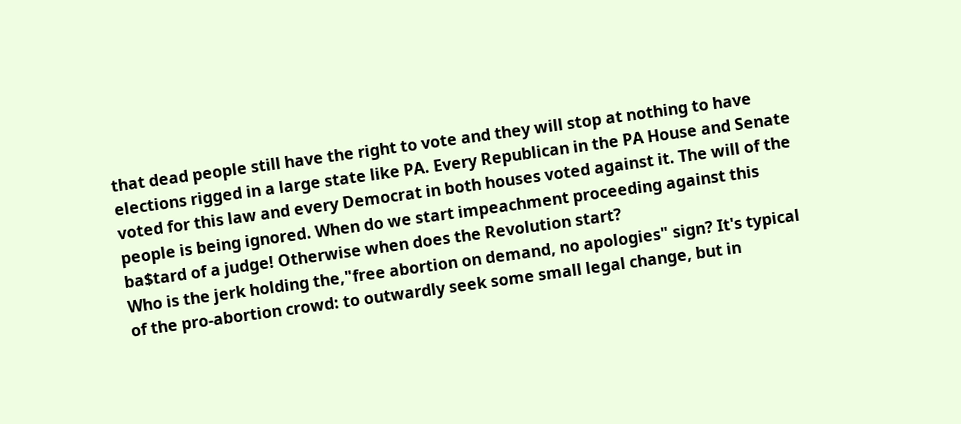that dead people still have the right to vote and they will stop at nothing to have elections rigged in a large state like PA. Every Republican in the PA House and Senate voted for this law and every Democrat in both houses voted against it. The will of the people is being ignored. When do we start impeachment proceeding against this ba$tard of a judge! Otherwise when does the Revolution start?
Who is the jerk holding the,"free abortion on demand, no apologies" sign? It's typical of the pro-abortion crowd: to outwardly seek some small legal change, but in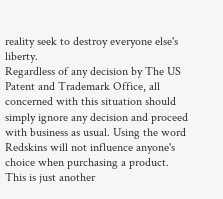reality seek to destroy everyone else's liberty.
Regardless of any decision by The US Patent and Trademark Office, all concerned with this situation should simply ignore any decision and proceed with business as usual. Using the word Redskins will not influence anyone's choice when purchasing a product. This is just another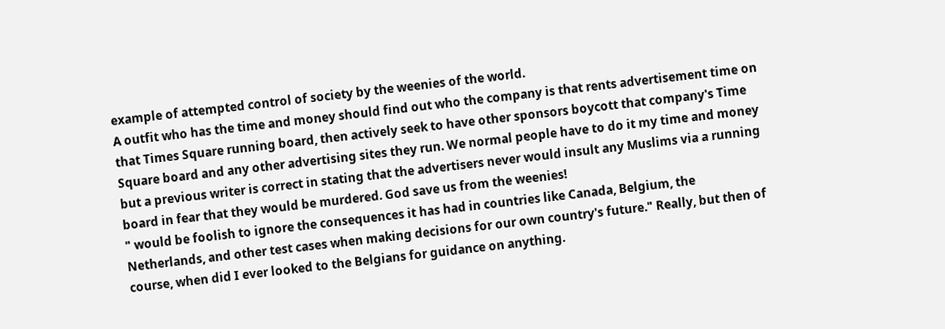example of attempted control of society by the weenies of the world.
A outfit who has the time and money should find out who the company is that rents advertisement time on that Times Square running board, then actively seek to have other sponsors boycott that company's Time Square board and any other advertising sites they run. We normal people have to do it my time and money but a previous writer is correct in stating that the advertisers never would insult any Muslims via a running board in fear that they would be murdered. God save us from the weenies!
" would be foolish to ignore the consequences it has had in countries like Canada, Belgium, the Netherlands, and other test cases when making decisions for our own country's future." Really, but then of course, when did I ever looked to the Belgians for guidance on anything.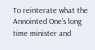To reinterate what the Annointed One's long time minister and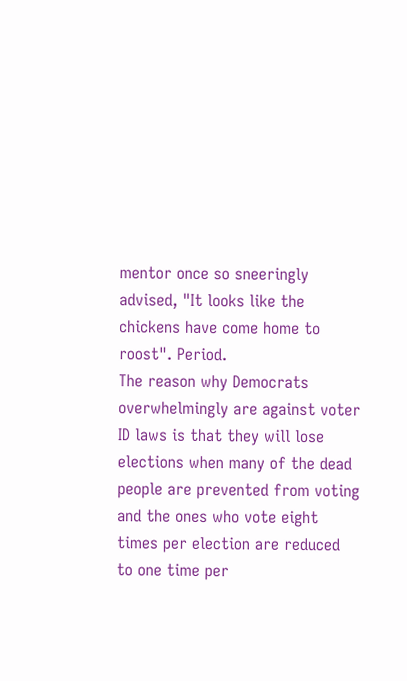mentor once so sneeringly advised, "It looks like the chickens have come home to roost". Period.
The reason why Democrats overwhelmingly are against voter ID laws is that they will lose elections when many of the dead people are prevented from voting and the ones who vote eight times per election are reduced to one time per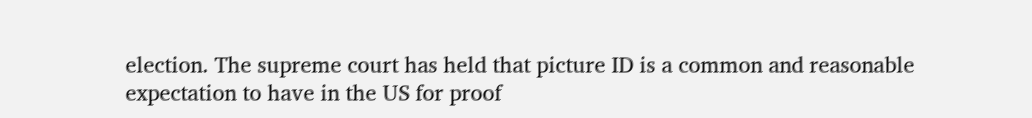election. The supreme court has held that picture ID is a common and reasonable expectation to have in the US for proof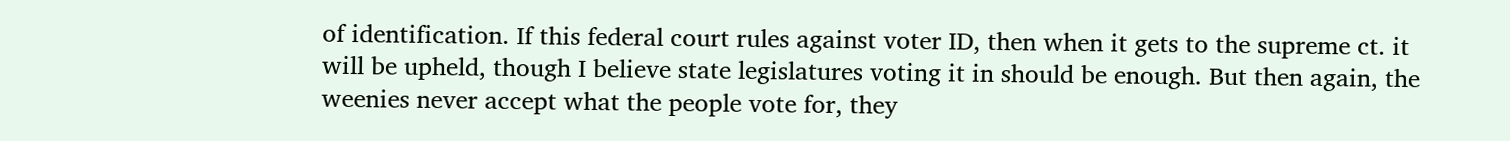of identification. If this federal court rules against voter ID, then when it gets to the supreme ct. it will be upheld, though I believe state legislatures voting it in should be enough. But then again, the weenies never accept what the people vote for, they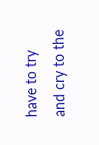have to try and cry to the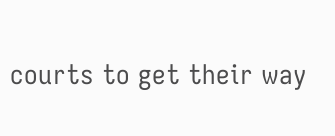courts to get their way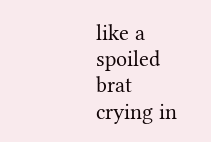like a spoiled brat crying in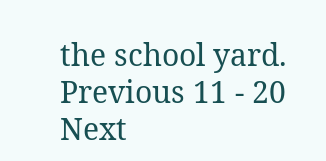the school yard.
Previous 11 - 20 Next